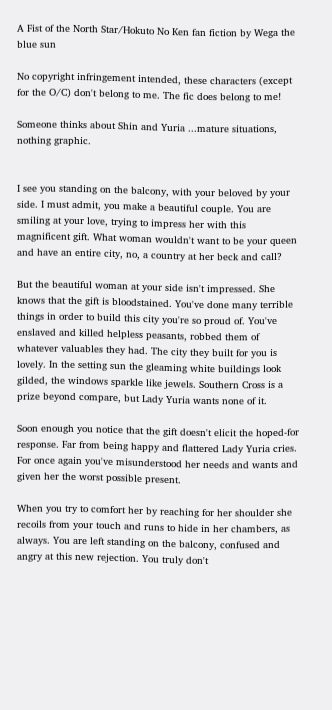A Fist of the North Star/Hokuto No Ken fan fiction by Wega the blue sun

No copyright infringement intended, these characters (except for the O/C) don't belong to me. The fic does belong to me!

Someone thinks about Shin and Yuria ...mature situations, nothing graphic.


I see you standing on the balcony, with your beloved by your side. I must admit, you make a beautiful couple. You are smiling at your love, trying to impress her with this magnificent gift. What woman wouldn't want to be your queen and have an entire city, no, a country at her beck and call?

But the beautiful woman at your side isn't impressed. She knows that the gift is bloodstained. You've done many terrible things in order to build this city you're so proud of. You've enslaved and killed helpless peasants, robbed them of whatever valuables they had. The city they built for you is lovely. In the setting sun the gleaming white buildings look gilded, the windows sparkle like jewels. Southern Cross is a prize beyond compare, but Lady Yuria wants none of it.

Soon enough you notice that the gift doesn't elicit the hoped-for response. Far from being happy and flattered Lady Yuria cries. For once again you've misunderstood her needs and wants and given her the worst possible present.

When you try to comfort her by reaching for her shoulder she recoils from your touch and runs to hide in her chambers, as always. You are left standing on the balcony, confused and angry at this new rejection. You truly don't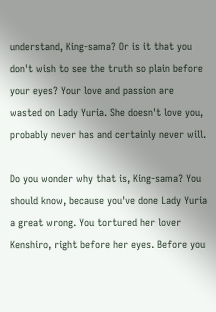understand, King-sama? Or is it that you don't wish to see the truth so plain before your eyes? Your love and passion are wasted on Lady Yuria. She doesn't love you, probably never has and certainly never will.

Do you wonder why that is, King-sama? You should know, because you've done Lady Yuria a great wrong. You tortured her lover Kenshiro, right before her eyes. Before you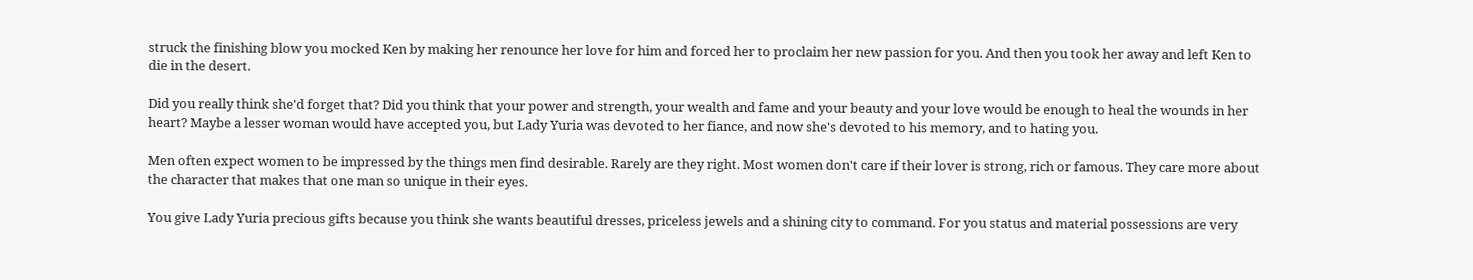struck the finishing blow you mocked Ken by making her renounce her love for him and forced her to proclaim her new passion for you. And then you took her away and left Ken to die in the desert.

Did you really think she'd forget that? Did you think that your power and strength, your wealth and fame and your beauty and your love would be enough to heal the wounds in her heart? Maybe a lesser woman would have accepted you, but Lady Yuria was devoted to her fiance, and now she's devoted to his memory, and to hating you.

Men often expect women to be impressed by the things men find desirable. Rarely are they right. Most women don't care if their lover is strong, rich or famous. They care more about the character that makes that one man so unique in their eyes.

You give Lady Yuria precious gifts because you think she wants beautiful dresses, priceless jewels and a shining city to command. For you status and material possessions are very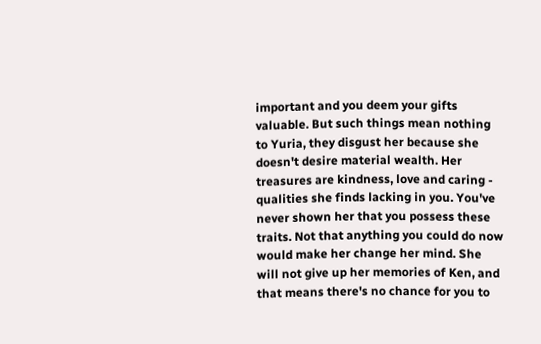important and you deem your gifts valuable. But such things mean nothing to Yuria, they disgust her because she doesn't desire material wealth. Her treasures are kindness, love and caring - qualities she finds lacking in you. You've never shown her that you possess these traits. Not that anything you could do now would make her change her mind. She will not give up her memories of Ken, and that means there's no chance for you to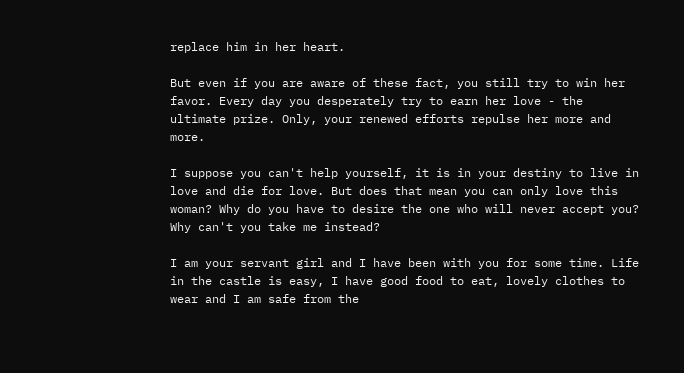replace him in her heart.

But even if you are aware of these fact, you still try to win her favor. Every day you desperately try to earn her love - the ultimate prize. Only, your renewed efforts repulse her more and more.

I suppose you can't help yourself, it is in your destiny to live in love and die for love. But does that mean you can only love this woman? Why do you have to desire the one who will never accept you? Why can't you take me instead?

I am your servant girl and I have been with you for some time. Life in the castle is easy, I have good food to eat, lovely clothes to wear and I am safe from the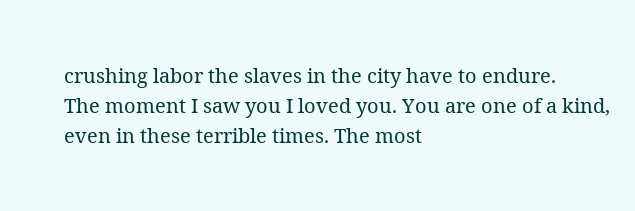crushing labor the slaves in the city have to endure.
The moment I saw you I loved you. You are one of a kind, even in these terrible times. The most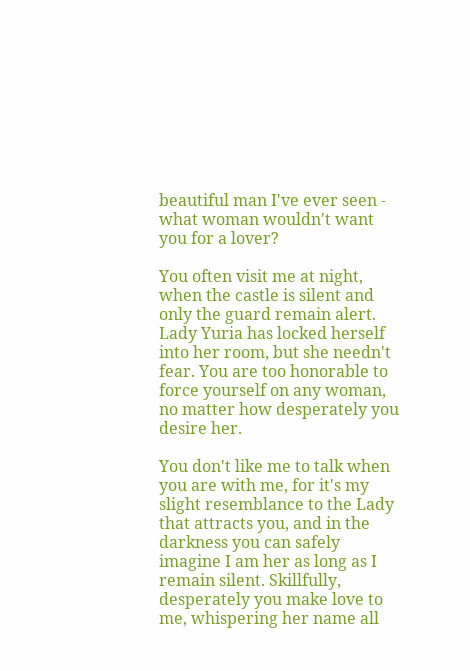beautiful man I've ever seen - what woman wouldn't want you for a lover?

You often visit me at night, when the castle is silent and only the guard remain alert. Lady Yuria has locked herself into her room, but she needn't fear. You are too honorable to force yourself on any woman, no matter how desperately you desire her.

You don't like me to talk when you are with me, for it's my slight resemblance to the Lady that attracts you, and in the darkness you can safely imagine I am her as long as I remain silent. Skillfully, desperately you make love to me, whispering her name all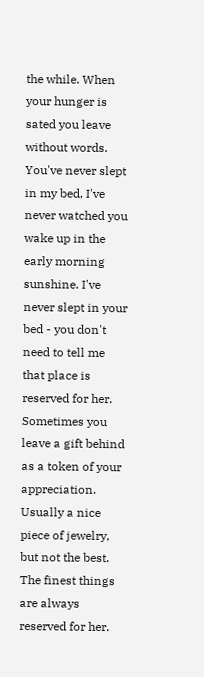the while. When your hunger is sated you leave without words. You've never slept in my bed, I've never watched you wake up in the early morning sunshine. I've never slept in your bed - you don't need to tell me that place is reserved for her. Sometimes you leave a gift behind as a token of your appreciation. Usually a nice piece of jewelry, but not the best. The finest things are always reserved for her.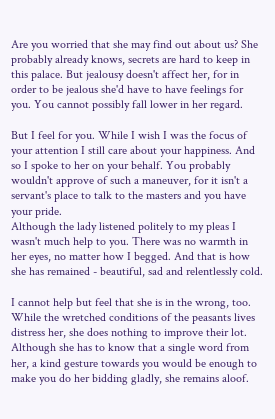Are you worried that she may find out about us? She probably already knows, secrets are hard to keep in this palace. But jealousy doesn't affect her, for in order to be jealous she'd have to have feelings for you. You cannot possibly fall lower in her regard.

But I feel for you. While I wish I was the focus of your attention I still care about your happiness. And so I spoke to her on your behalf. You probably wouldn't approve of such a maneuver, for it isn't a servant's place to talk to the masters and you have your pride.
Although the lady listened politely to my pleas I wasn't much help to you. There was no warmth in her eyes, no matter how I begged. And that is how she has remained - beautiful, sad and relentlessly cold.

I cannot help but feel that she is in the wrong, too. While the wretched conditions of the peasants lives distress her, she does nothing to improve their lot. Although she has to know that a single word from her, a kind gesture towards you would be enough to make you do her bidding gladly, she remains aloof.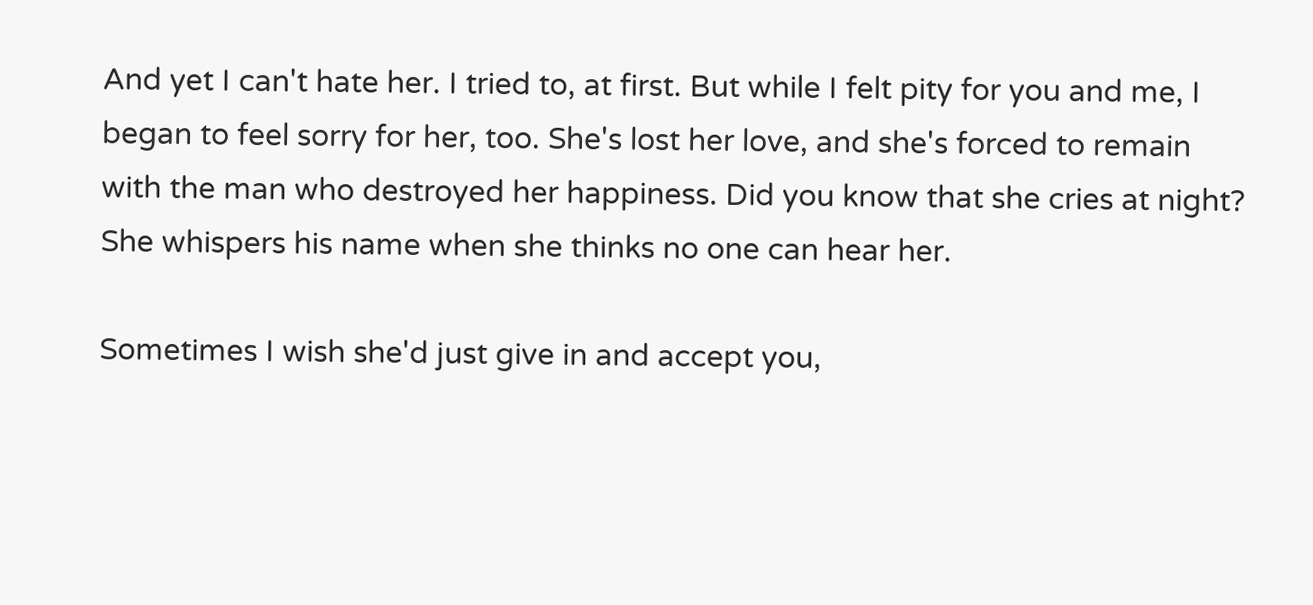And yet I can't hate her. I tried to, at first. But while I felt pity for you and me, I began to feel sorry for her, too. She's lost her love, and she's forced to remain with the man who destroyed her happiness. Did you know that she cries at night? She whispers his name when she thinks no one can hear her.

Sometimes I wish she'd just give in and accept you,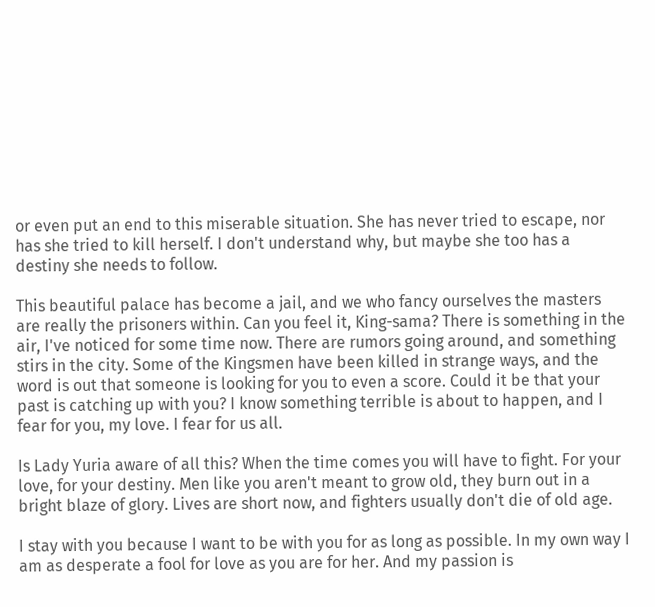or even put an end to this miserable situation. She has never tried to escape, nor has she tried to kill herself. I don't understand why, but maybe she too has a destiny she needs to follow.

This beautiful palace has become a jail, and we who fancy ourselves the masters are really the prisoners within. Can you feel it, King-sama? There is something in the air, I've noticed for some time now. There are rumors going around, and something stirs in the city. Some of the Kingsmen have been killed in strange ways, and the word is out that someone is looking for you to even a score. Could it be that your past is catching up with you? I know something terrible is about to happen, and I fear for you, my love. I fear for us all.

Is Lady Yuria aware of all this? When the time comes you will have to fight. For your love, for your destiny. Men like you aren't meant to grow old, they burn out in a bright blaze of glory. Lives are short now, and fighters usually don't die of old age.

I stay with you because I want to be with you for as long as possible. In my own way I am as desperate a fool for love as you are for her. And my passion is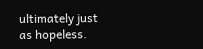ultimately just as hopeless.